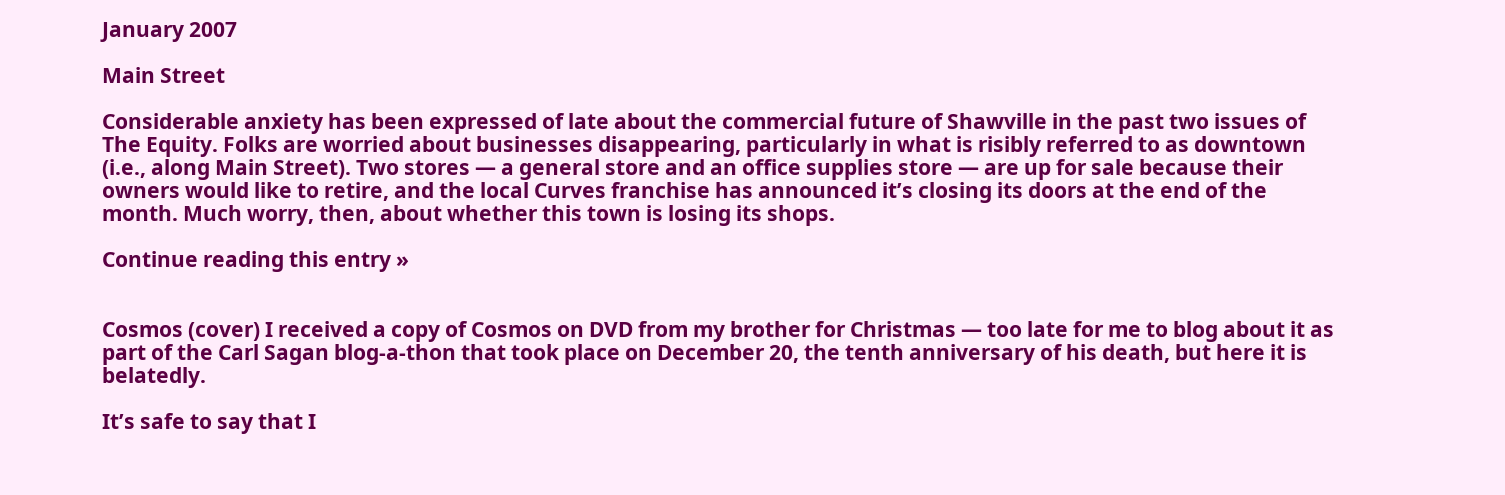January 2007

Main Street

Considerable anxiety has been expressed of late about the commercial future of Shawville in the past two issues of The Equity. Folks are worried about businesses disappearing, particularly in what is risibly referred to as downtown (i.e., along Main Street). Two stores — a general store and an office supplies store — are up for sale because their owners would like to retire, and the local Curves franchise has announced it’s closing its doors at the end of the month. Much worry, then, about whether this town is losing its shops.

Continue reading this entry »


Cosmos (cover) I received a copy of Cosmos on DVD from my brother for Christmas — too late for me to blog about it as part of the Carl Sagan blog-a-thon that took place on December 20, the tenth anniversary of his death, but here it is belatedly.

It’s safe to say that I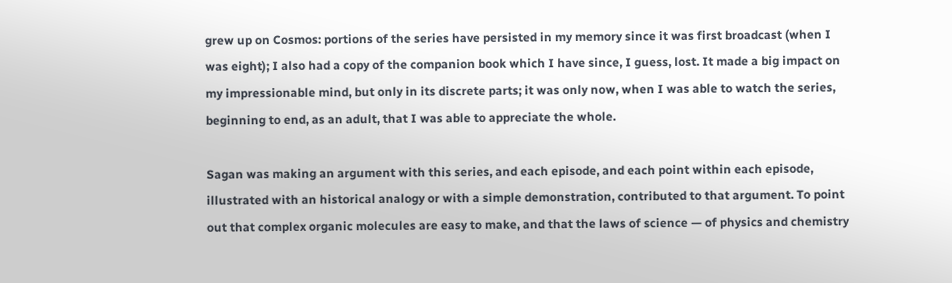grew up on Cosmos: portions of the series have persisted in my memory since it was first broadcast (when I was eight); I also had a copy of the companion book which I have since, I guess, lost. It made a big impact on my impressionable mind, but only in its discrete parts; it was only now, when I was able to watch the series, beginning to end, as an adult, that I was able to appreciate the whole.

Sagan was making an argument with this series, and each episode, and each point within each episode, illustrated with an historical analogy or with a simple demonstration, contributed to that argument. To point out that complex organic molecules are easy to make, and that the laws of science — of physics and chemistry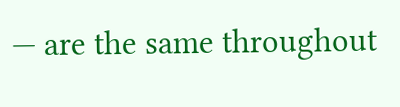— are the same throughout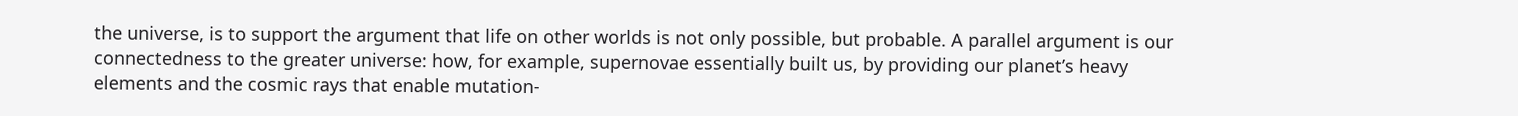the universe, is to support the argument that life on other worlds is not only possible, but probable. A parallel argument is our connectedness to the greater universe: how, for example, supernovae essentially built us, by providing our planet’s heavy elements and the cosmic rays that enable mutation-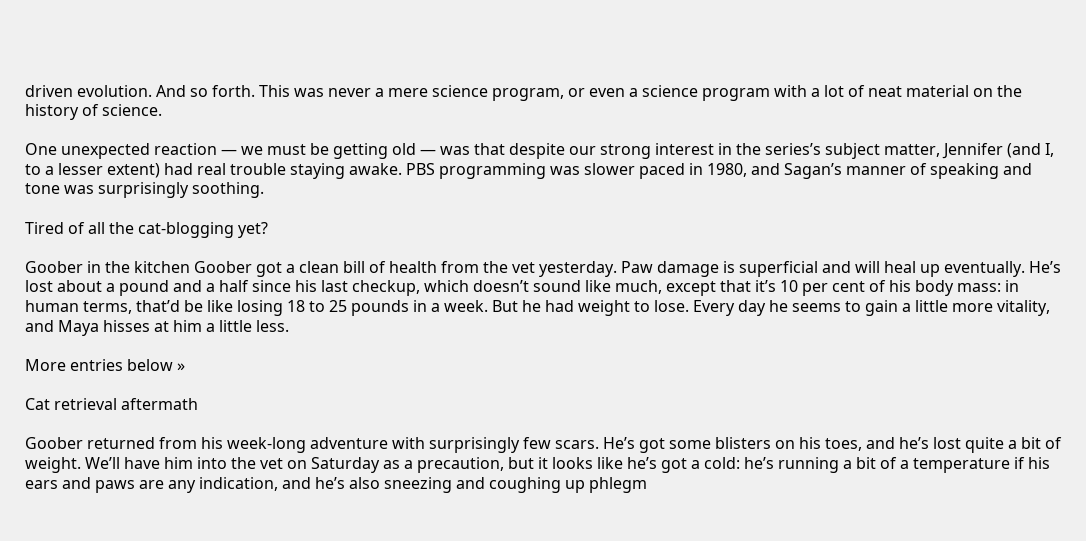driven evolution. And so forth. This was never a mere science program, or even a science program with a lot of neat material on the history of science.

One unexpected reaction — we must be getting old — was that despite our strong interest in the series’s subject matter, Jennifer (and I, to a lesser extent) had real trouble staying awake. PBS programming was slower paced in 1980, and Sagan’s manner of speaking and tone was surprisingly soothing.

Tired of all the cat-blogging yet?

Goober in the kitchen Goober got a clean bill of health from the vet yesterday. Paw damage is superficial and will heal up eventually. He’s lost about a pound and a half since his last checkup, which doesn’t sound like much, except that it’s 10 per cent of his body mass: in human terms, that’d be like losing 18 to 25 pounds in a week. But he had weight to lose. Every day he seems to gain a little more vitality, and Maya hisses at him a little less.

More entries below »

Cat retrieval aftermath

Goober returned from his week-long adventure with surprisingly few scars. He’s got some blisters on his toes, and he’s lost quite a bit of weight. We’ll have him into the vet on Saturday as a precaution, but it looks like he’s got a cold: he’s running a bit of a temperature if his ears and paws are any indication, and he’s also sneezing and coughing up phlegm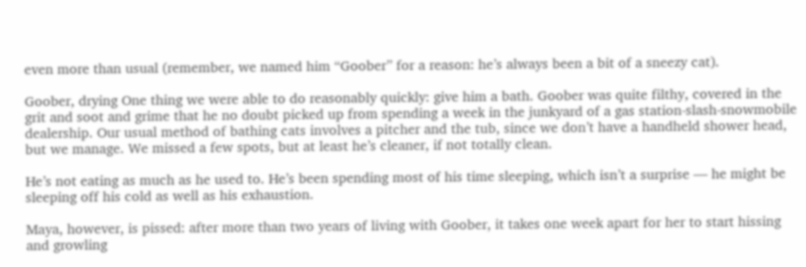even more than usual (remember, we named him “Goober” for a reason: he’s always been a bit of a sneezy cat).

Goober, drying One thing we were able to do reasonably quickly: give him a bath. Goober was quite filthy, covered in the grit and soot and grime that he no doubt picked up from spending a week in the junkyard of a gas station-slash-snowmobile dealership. Our usual method of bathing cats involves a pitcher and the tub, since we don’t have a handheld shower head, but we manage. We missed a few spots, but at least he’s cleaner, if not totally clean.

He’s not eating as much as he used to. He’s been spending most of his time sleeping, which isn’t a surprise — he might be sleeping off his cold as well as his exhaustion.

Maya, however, is pissed: after more than two years of living with Goober, it takes one week apart for her to start hissing and growling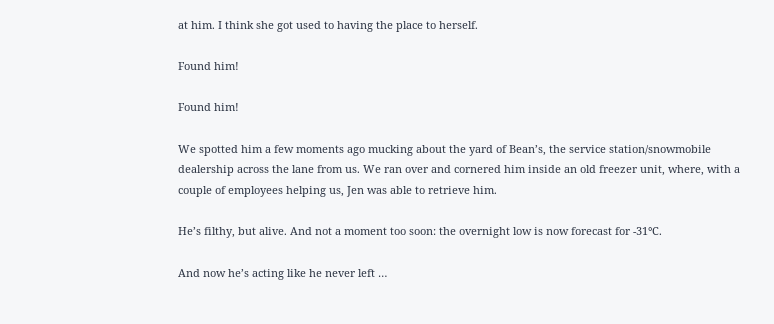at him. I think she got used to having the place to herself.

Found him!

Found him!

We spotted him a few moments ago mucking about the yard of Bean’s, the service station/snowmobile dealership across the lane from us. We ran over and cornered him inside an old freezer unit, where, with a couple of employees helping us, Jen was able to retrieve him.

He’s filthy, but alive. And not a moment too soon: the overnight low is now forecast for -31°C.

And now he’s acting like he never left …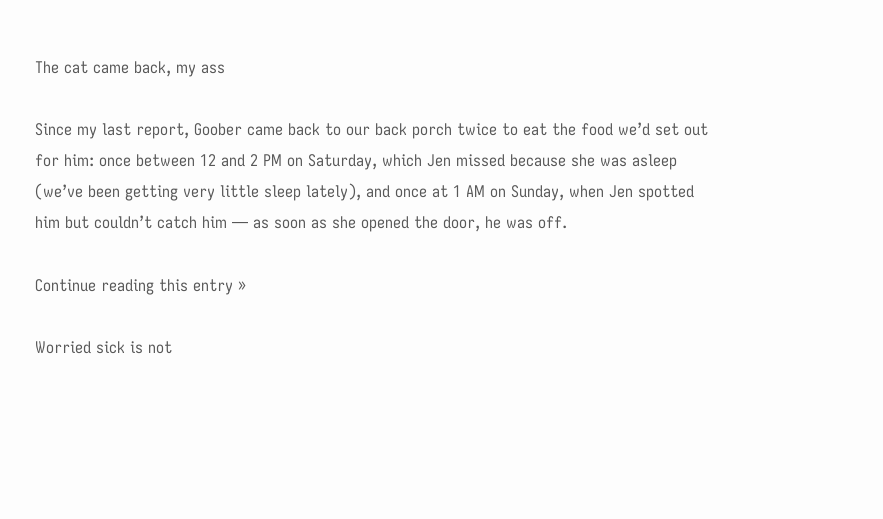The cat came back, my ass

Since my last report, Goober came back to our back porch twice to eat the food we’d set out for him: once between 12 and 2 PM on Saturday, which Jen missed because she was asleep (we’ve been getting very little sleep lately), and once at 1 AM on Sunday, when Jen spotted him but couldn’t catch him — as soon as she opened the door, he was off.

Continue reading this entry »

Worried sick is not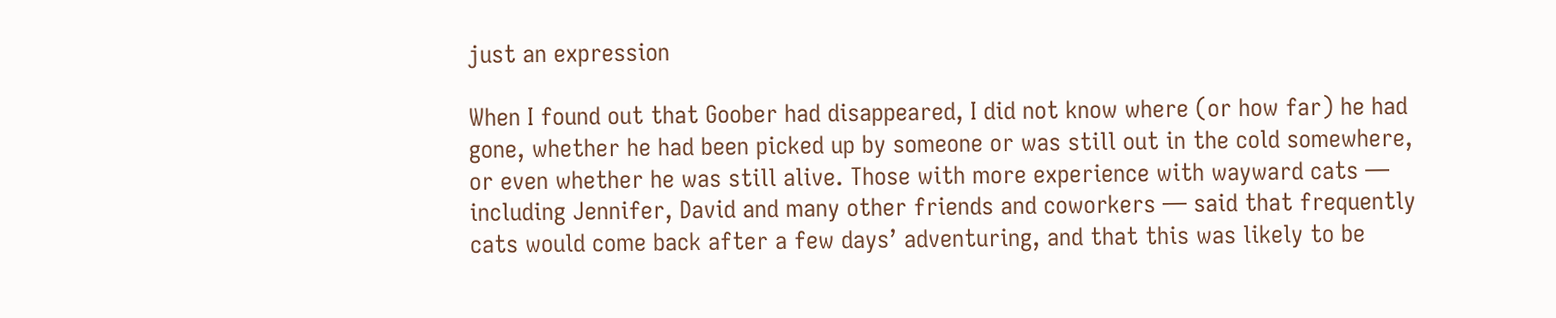just an expression

When I found out that Goober had disappeared, I did not know where (or how far) he had gone, whether he had been picked up by someone or was still out in the cold somewhere, or even whether he was still alive. Those with more experience with wayward cats — including Jennifer, David and many other friends and coworkers — said that frequently cats would come back after a few days’ adventuring, and that this was likely to be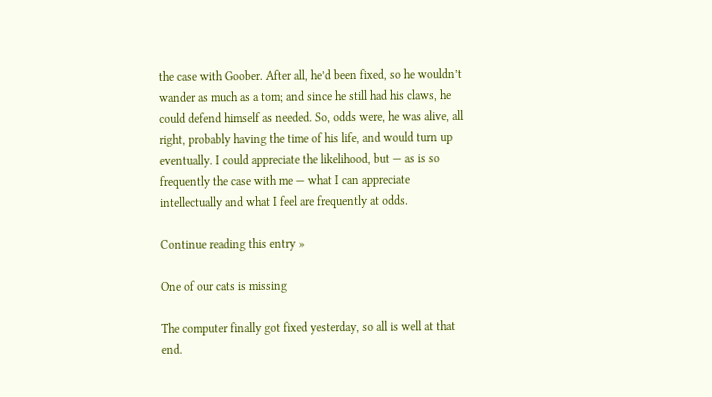the case with Goober. After all, he’d been fixed, so he wouldn’t wander as much as a tom; and since he still had his claws, he could defend himself as needed. So, odds were, he was alive, all right, probably having the time of his life, and would turn up eventually. I could appreciate the likelihood, but — as is so frequently the case with me — what I can appreciate intellectually and what I feel are frequently at odds.

Continue reading this entry »

One of our cats is missing

The computer finally got fixed yesterday, so all is well at that end.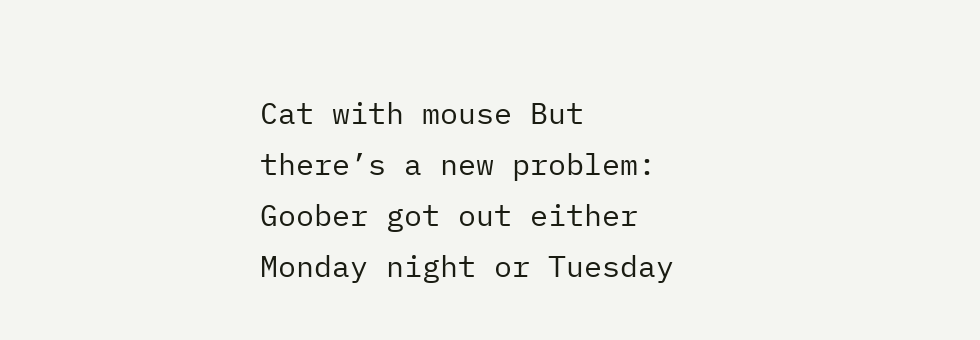Cat with mouse But there’s a new problem: Goober got out either Monday night or Tuesday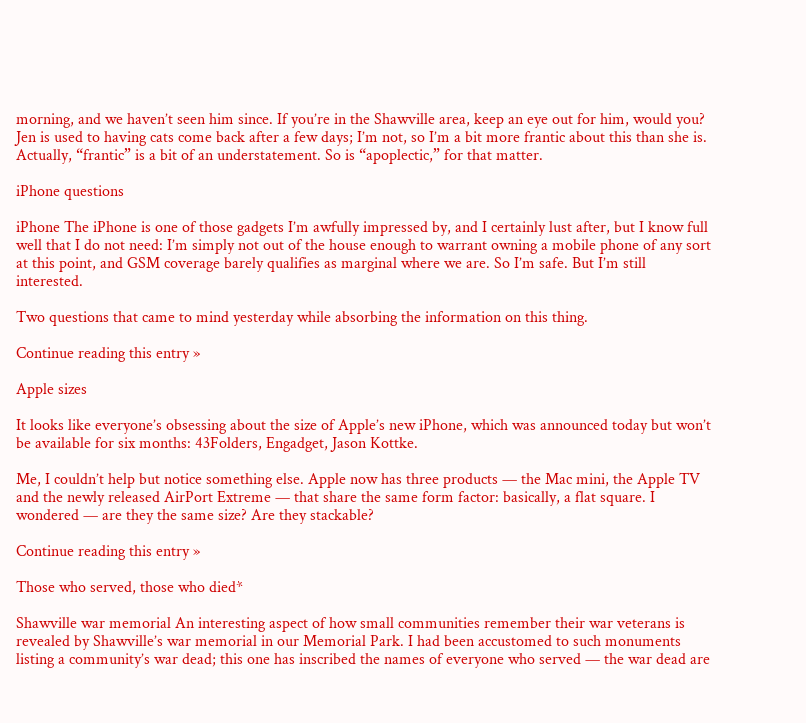morning, and we haven’t seen him since. If you’re in the Shawville area, keep an eye out for him, would you? Jen is used to having cats come back after a few days; I’m not, so I’m a bit more frantic about this than she is. Actually, “frantic” is a bit of an understatement. So is “apoplectic,” for that matter.

iPhone questions

iPhone The iPhone is one of those gadgets I’m awfully impressed by, and I certainly lust after, but I know full well that I do not need: I’m simply not out of the house enough to warrant owning a mobile phone of any sort at this point, and GSM coverage barely qualifies as marginal where we are. So I’m safe. But I’m still interested.

Two questions that came to mind yesterday while absorbing the information on this thing.

Continue reading this entry »

Apple sizes

It looks like everyone’s obsessing about the size of Apple’s new iPhone, which was announced today but won’t be available for six months: 43Folders, Engadget, Jason Kottke.

Me, I couldn’t help but notice something else. Apple now has three products — the Mac mini, the Apple TV and the newly released AirPort Extreme — that share the same form factor: basically, a flat square. I wondered — are they the same size? Are they stackable?

Continue reading this entry »

Those who served, those who died*

Shawville war memorial An interesting aspect of how small communities remember their war veterans is revealed by Shawville’s war memorial in our Memorial Park. I had been accustomed to such monuments listing a community’s war dead; this one has inscribed the names of everyone who served — the war dead are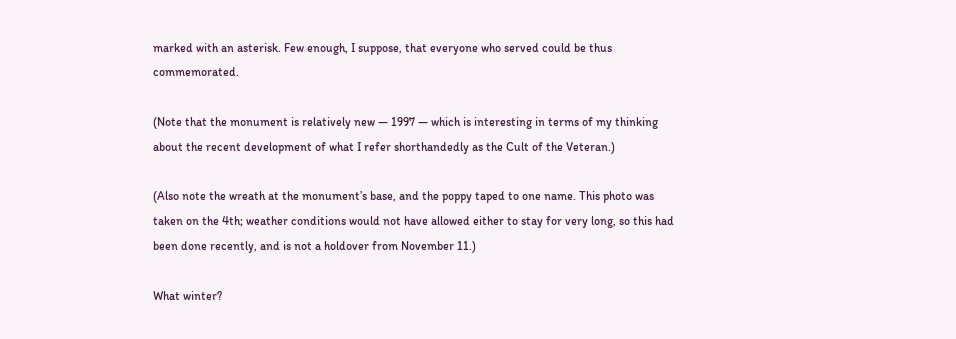marked with an asterisk. Few enough, I suppose, that everyone who served could be thus commemorated.

(Note that the monument is relatively new — 1997 — which is interesting in terms of my thinking about the recent development of what I refer shorthandedly as the Cult of the Veteran.)

(Also note the wreath at the monument’s base, and the poppy taped to one name. This photo was taken on the 4th; weather conditions would not have allowed either to stay for very long, so this had been done recently, and is not a holdover from November 11.)

What winter?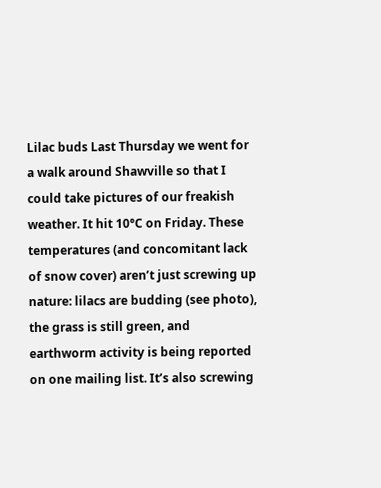Lilac buds Last Thursday we went for a walk around Shawville so that I could take pictures of our freakish weather. It hit 10°C on Friday. These temperatures (and concomitant lack of snow cover) aren’t just screwing up nature: lilacs are budding (see photo), the grass is still green, and earthworm activity is being reported on one mailing list. It’s also screwing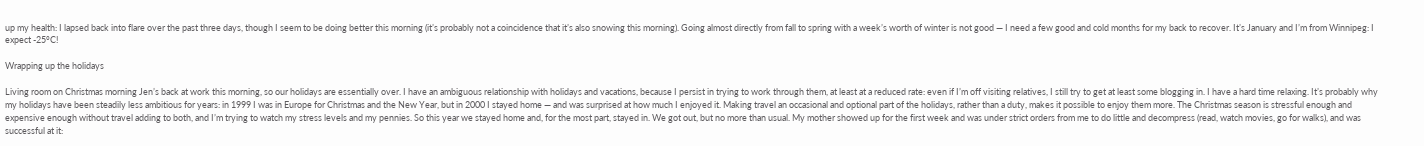up my health: I lapsed back into flare over the past three days, though I seem to be doing better this morning (it’s probably not a coincidence that it’s also snowing this morning). Going almost directly from fall to spring with a week’s worth of winter is not good — I need a few good and cold months for my back to recover. It’s January and I’m from Winnipeg: I expect -25°C!

Wrapping up the holidays

Living room on Christmas morning Jen’s back at work this morning, so our holidays are essentially over. I have an ambiguous relationship with holidays and vacations, because I persist in trying to work through them, at least at a reduced rate: even if I’m off visiting relatives, I still try to get at least some blogging in. I have a hard time relaxing. It’s probably why my holidays have been steadily less ambitious for years: in 1999 I was in Europe for Christmas and the New Year, but in 2000 I stayed home — and was surprised at how much I enjoyed it. Making travel an occasional and optional part of the holidays, rather than a duty, makes it possible to enjoy them more. The Christmas season is stressful enough and expensive enough without travel adding to both, and I’m trying to watch my stress levels and my pennies. So this year we stayed home and, for the most part, stayed in. We got out, but no more than usual. My mother showed up for the first week and was under strict orders from me to do little and decompress (read, watch movies, go for walks), and was successful at it: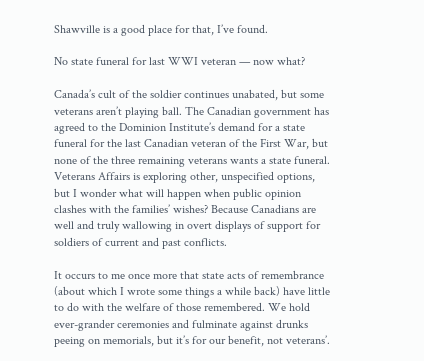Shawville is a good place for that, I’ve found.

No state funeral for last WWI veteran — now what?

Canada’s cult of the soldier continues unabated, but some veterans aren’t playing ball. The Canadian government has agreed to the Dominion Institute’s demand for a state funeral for the last Canadian veteran of the First War, but none of the three remaining veterans wants a state funeral. Veterans Affairs is exploring other, unspecified options, but I wonder what will happen when public opinion clashes with the families’ wishes? Because Canadians are well and truly wallowing in overt displays of support for soldiers of current and past conflicts.

It occurs to me once more that state acts of remembrance (about which I wrote some things a while back) have little to do with the welfare of those remembered. We hold ever-grander ceremonies and fulminate against drunks peeing on memorials, but it’s for our benefit, not veterans’.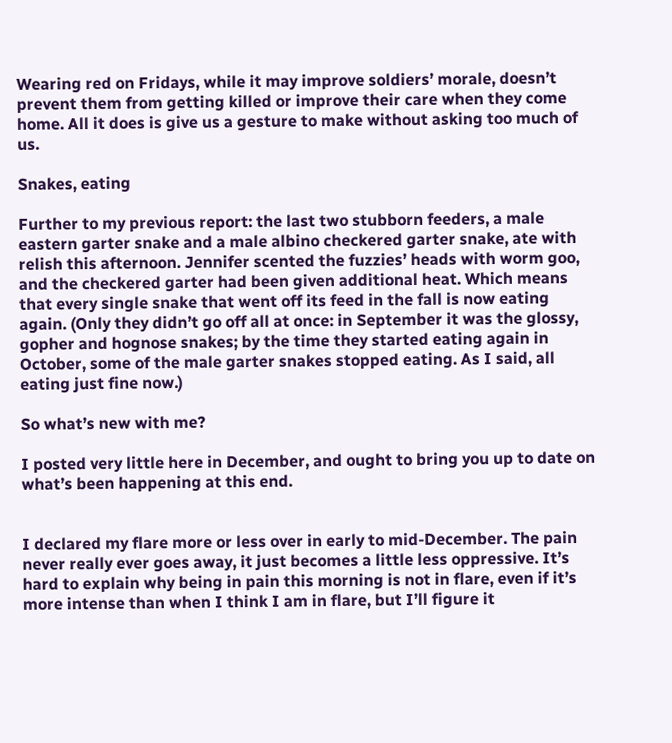Wearing red on Fridays, while it may improve soldiers’ morale, doesn’t prevent them from getting killed or improve their care when they come home. All it does is give us a gesture to make without asking too much of us.

Snakes, eating

Further to my previous report: the last two stubborn feeders, a male eastern garter snake and a male albino checkered garter snake, ate with relish this afternoon. Jennifer scented the fuzzies’ heads with worm goo, and the checkered garter had been given additional heat. Which means that every single snake that went off its feed in the fall is now eating again. (Only they didn’t go off all at once: in September it was the glossy, gopher and hognose snakes; by the time they started eating again in October, some of the male garter snakes stopped eating. As I said, all eating just fine now.)

So what’s new with me?

I posted very little here in December, and ought to bring you up to date on what’s been happening at this end.


I declared my flare more or less over in early to mid-December. The pain never really ever goes away, it just becomes a little less oppressive. It’s hard to explain why being in pain this morning is not in flare, even if it’s more intense than when I think I am in flare, but I’ll figure it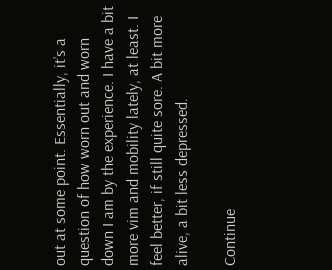out at some point. Essentially, it’s a question of how worn out and worn down I am by the experience. I have a bit more vim and mobility lately, at least. I feel better, if still quite sore. A bit more alive, a bit less depressed.

Continue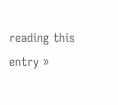reading this entry »